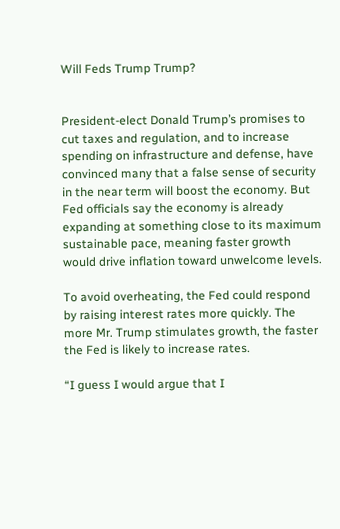Will Feds Trump Trump?


President-elect Donald Trump’s promises to cut taxes and regulation, and to increase spending on infrastructure and defense, have convinced many that a false sense of security in the near term will boost the economy. But Fed officials say the economy is already expanding at something close to its maximum sustainable pace, meaning faster growth would drive inflation toward unwelcome levels.

To avoid overheating, the Fed could respond by raising interest rates more quickly. The more Mr. Trump stimulates growth, the faster the Fed is likely to increase rates.

“I guess I would argue that I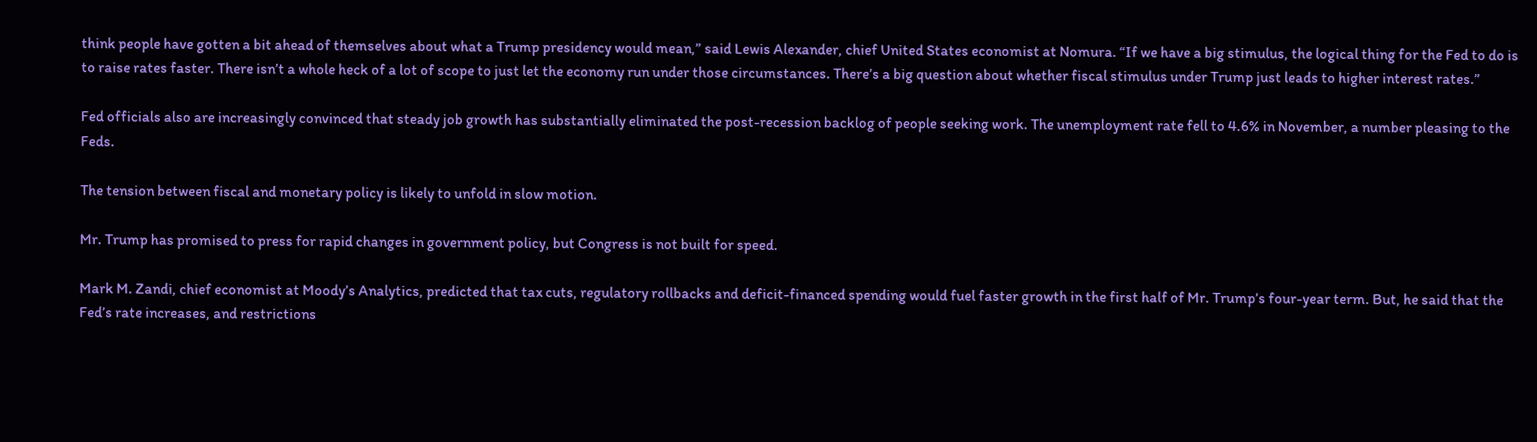think people have gotten a bit ahead of themselves about what a Trump presidency would mean,” said Lewis Alexander, chief United States economist at Nomura. “If we have a big stimulus, the logical thing for the Fed to do is to raise rates faster. There isn’t a whole heck of a lot of scope to just let the economy run under those circumstances. There’s a big question about whether fiscal stimulus under Trump just leads to higher interest rates.”

Fed officials also are increasingly convinced that steady job growth has substantially eliminated the post-recession backlog of people seeking work. The unemployment rate fell to 4.6% in November, a number pleasing to the Feds.

The tension between fiscal and monetary policy is likely to unfold in slow motion.

Mr. Trump has promised to press for rapid changes in government policy, but Congress is not built for speed.

Mark M. Zandi, chief economist at Moody’s Analytics, predicted that tax cuts, regulatory rollbacks and deficit-financed spending would fuel faster growth in the first half of Mr. Trump’s four-year term. But, he said that the Fed’s rate increases, and restrictions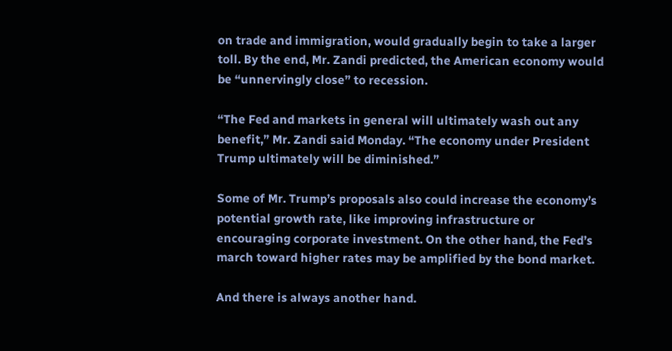on trade and immigration, would gradually begin to take a larger toll. By the end, Mr. Zandi predicted, the American economy would be “unnervingly close” to recession.

“The Fed and markets in general will ultimately wash out any benefit,” Mr. Zandi said Monday. “The economy under President Trump ultimately will be diminished.”

Some of Mr. Trump’s proposals also could increase the economy’s potential growth rate, like improving infrastructure or encouraging corporate investment. On the other hand, the Fed’s march toward higher rates may be amplified by the bond market.

And there is always another hand.